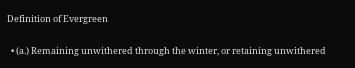Definition of Evergreen

  • (a.) Remaining unwithered through the winter, or retaining unwithered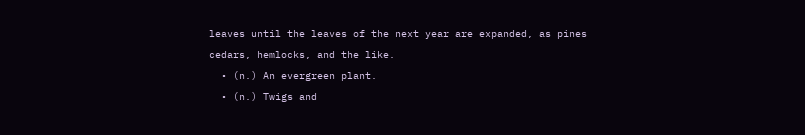leaves until the leaves of the next year are expanded, as pines cedars, hemlocks, and the like.
  • (n.) An evergreen plant.
  • (n.) Twigs and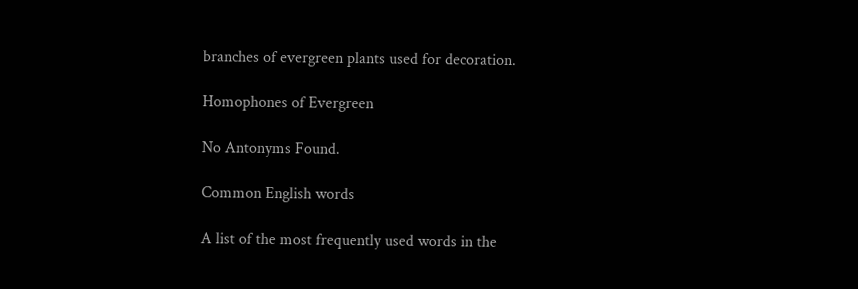branches of evergreen plants used for decoration.

Homophones of Evergreen

No Antonyms Found.

Common English words

A list of the most frequently used words in the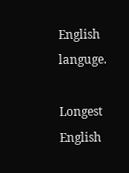English languge.

Longest English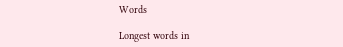Words

Longest words in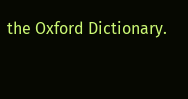the Oxford Dictionary.